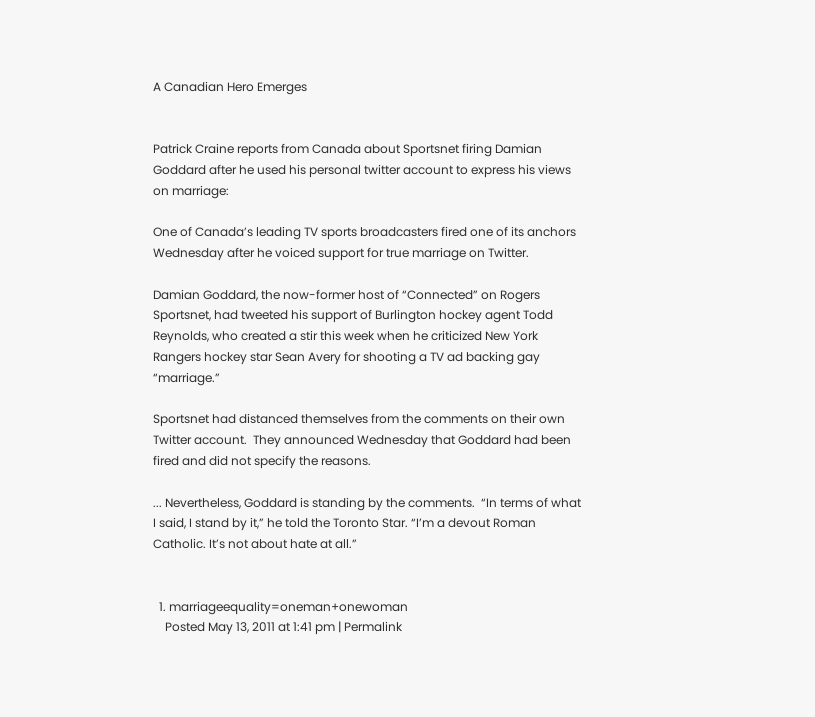A Canadian Hero Emerges


Patrick Craine reports from Canada about Sportsnet firing Damian Goddard after he used his personal twitter account to express his views on marriage:

One of Canada’s leading TV sports broadcasters fired one of its anchors Wednesday after he voiced support for true marriage on Twitter.

Damian Goddard, the now-former host of “Connected” on Rogers Sportsnet, had tweeted his support of Burlington hockey agent Todd Reynolds, who created a stir this week when he criticized New York Rangers hockey star Sean Avery for shooting a TV ad backing gay “marriage.”

Sportsnet had distanced themselves from the comments on their own Twitter account.  They announced Wednesday that Goddard had been fired and did not specify the reasons.

... Nevertheless, Goddard is standing by the comments.  “In terms of what I said, I stand by it,” he told the Toronto Star. “I’m a devout Roman Catholic. It’s not about hate at all.”


  1. marriageequality=oneman+onewoman
    Posted May 13, 2011 at 1:41 pm | Permalink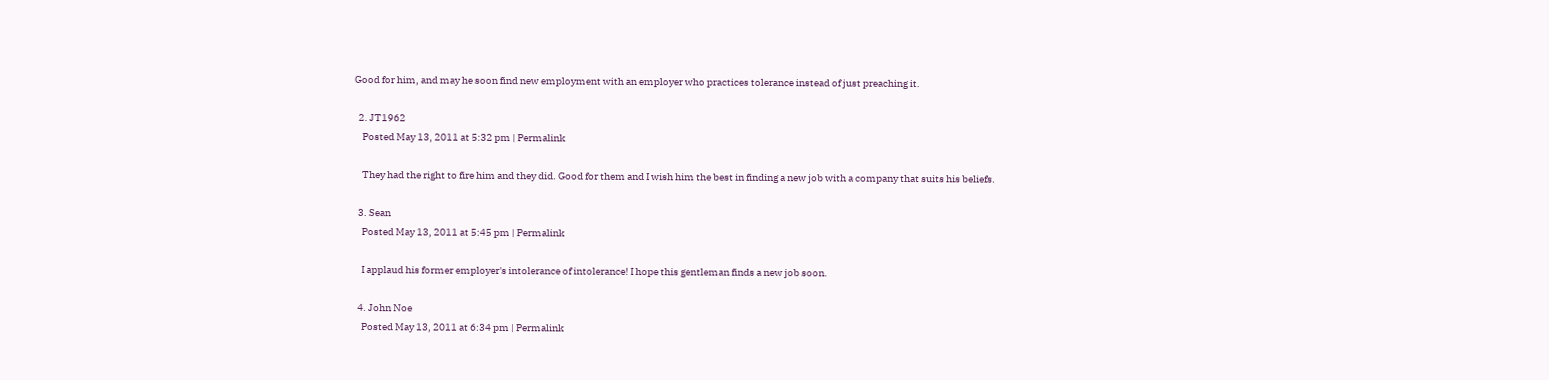Good for him, and may he soon find new employment with an employer who practices tolerance instead of just preaching it.

  2. JT1962
    Posted May 13, 2011 at 5:32 pm | Permalink

    They had the right to fire him and they did. Good for them and I wish him the best in finding a new job with a company that suits his beliefs.

  3. Sean
    Posted May 13, 2011 at 5:45 pm | Permalink

    I applaud his former employer's intolerance of intolerance! I hope this gentleman finds a new job soon.

  4. John Noe
    Posted May 13, 2011 at 6:34 pm | Permalink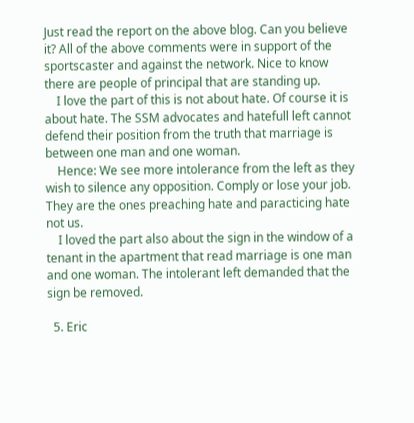Just read the report on the above blog. Can you believe it? All of the above comments were in support of the sportscaster and against the network. Nice to know there are people of principal that are standing up.
    I love the part of this is not about hate. Of course it is about hate. The SSM advocates and hatefull left cannot defend their position from the truth that marriage is between one man and one woman.
    Hence: We see more intolerance from the left as they wish to silence any opposition. Comply or lose your job. They are the ones preaching hate and paracticing hate not us.
    I loved the part also about the sign in the window of a tenant in the apartment that read marriage is one man and one woman. The intolerant left demanded that the sign be removed.

  5. Eric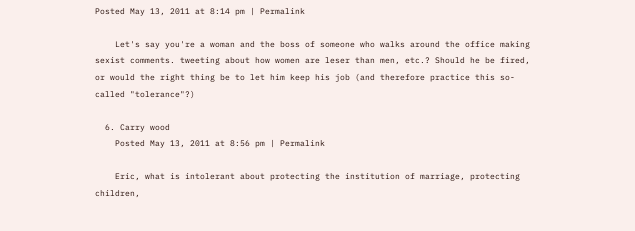Posted May 13, 2011 at 8:14 pm | Permalink

    Let's say you're a woman and the boss of someone who walks around the office making sexist comments. tweeting about how women are leser than men, etc.? Should he be fired, or would the right thing be to let him keep his job (and therefore practice this so-called "tolerance"?)

  6. Carry wood
    Posted May 13, 2011 at 8:56 pm | Permalink

    Eric, what is intolerant about protecting the institution of marriage, protecting children,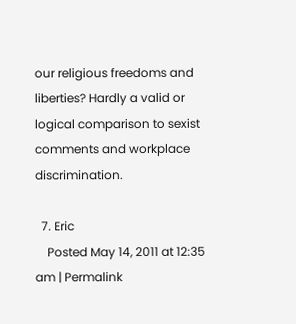our religious freedoms and liberties? Hardly a valid or logical comparison to sexist comments and workplace discrimination.

  7. Eric
    Posted May 14, 2011 at 12:35 am | Permalink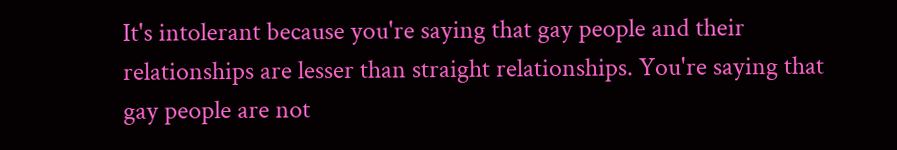It's intolerant because you're saying that gay people and their relationships are lesser than straight relationships. You're saying that gay people are not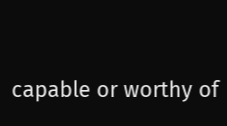capable or worthy of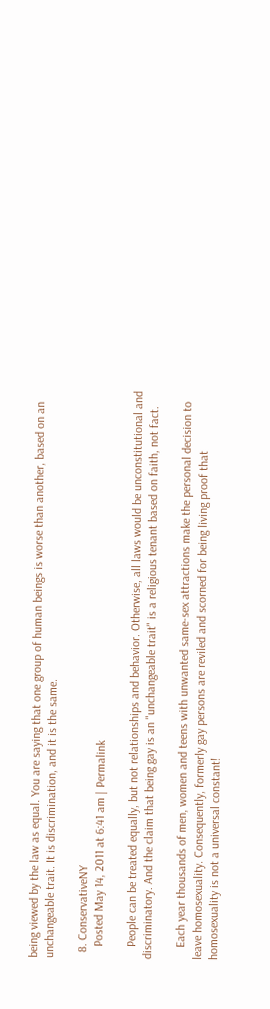being viewed by the law as equal. You are saying that one group of human beings is worse than another, based on an unchangeable trait. It is discrimination, and it is the same.

  8. ConservativeNY
    Posted May 14, 2011 at 6:41 am | Permalink

    People can be treated equally, but not relationships and behavior. Otherwise, all laws would be unconstitutional and discriminatory. And the claim that being gay is an "unchangeable trait" is a religious tenant based on faith, not fact.

    Each year thousands of men, women and teens with unwanted same-sex attractions make the personal decision to leave homosexuality. Consequently, formerly gay persons are reviled and scorned for being living proof that homosexuality is not a universal constant!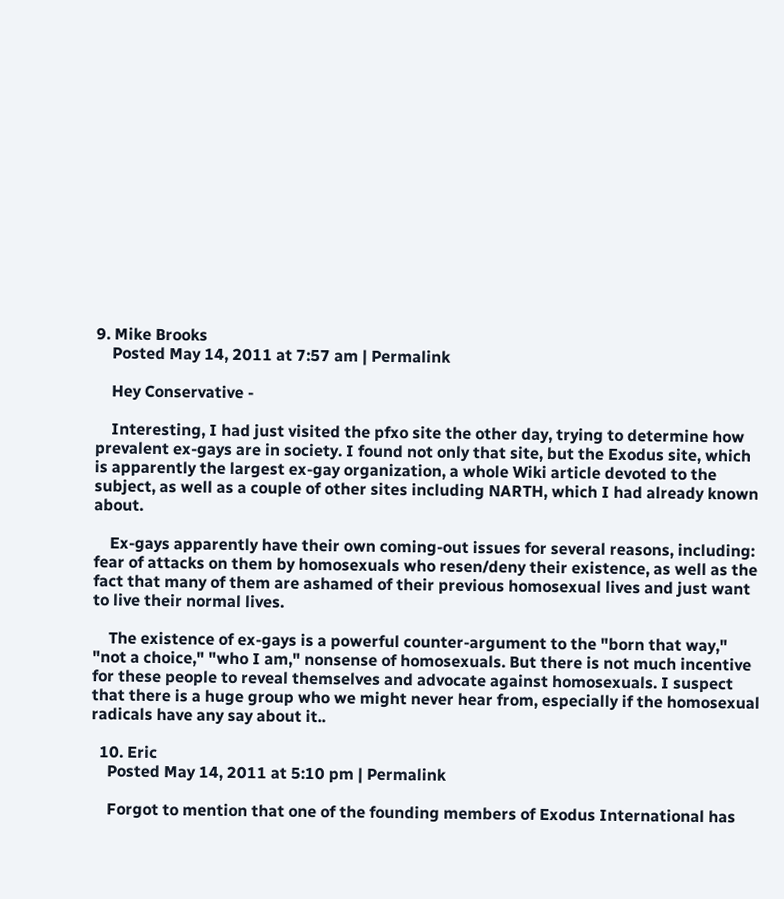9. Mike Brooks
    Posted May 14, 2011 at 7:57 am | Permalink

    Hey Conservative -

    Interesting, I had just visited the pfxo site the other day, trying to determine how prevalent ex-gays are in society. I found not only that site, but the Exodus site, which is apparently the largest ex-gay organization, a whole Wiki article devoted to the subject, as well as a couple of other sites including NARTH, which I had already known about.

    Ex-gays apparently have their own coming-out issues for several reasons, including: fear of attacks on them by homosexuals who resen/deny their existence, as well as the fact that many of them are ashamed of their previous homosexual lives and just want to live their normal lives.

    The existence of ex-gays is a powerful counter-argument to the "born that way," "not a choice," "who I am," nonsense of homosexuals. But there is not much incentive for these people to reveal themselves and advocate against homosexuals. I suspect that there is a huge group who we might never hear from, especially if the homosexual radicals have any say about it..

  10. Eric
    Posted May 14, 2011 at 5:10 pm | Permalink

    Forgot to mention that one of the founding members of Exodus International has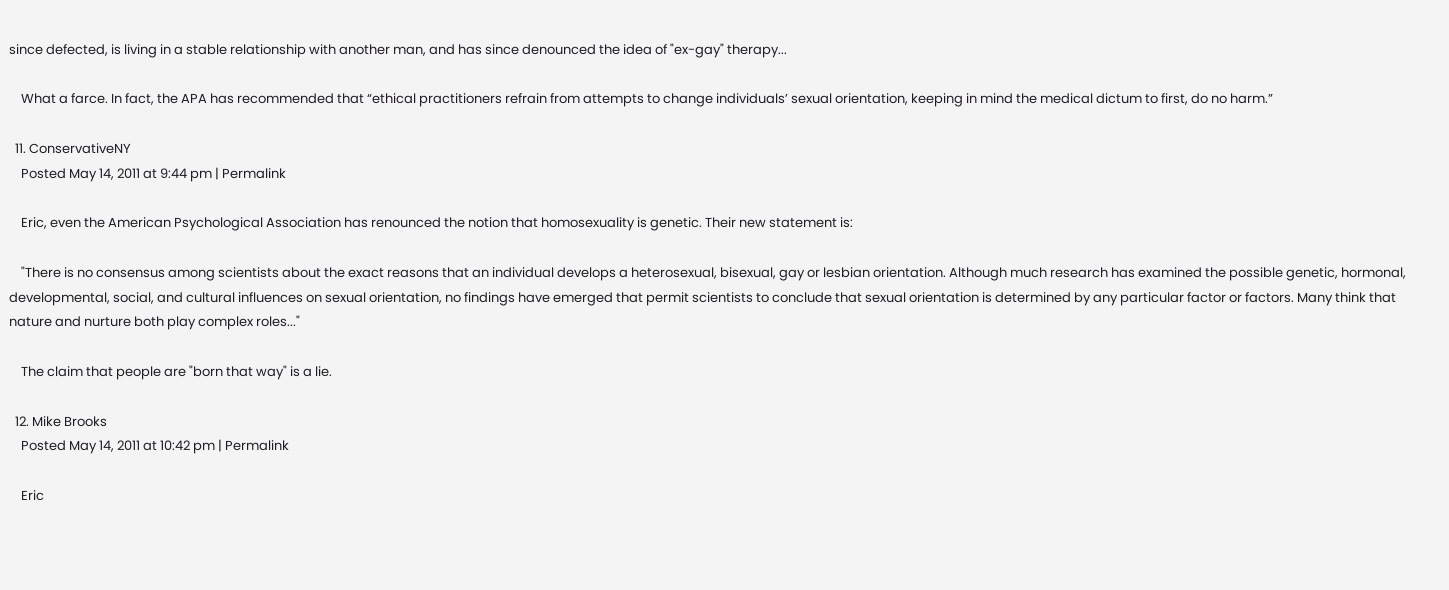since defected, is living in a stable relationship with another man, and has since denounced the idea of "ex-gay" therapy...

    What a farce. In fact, the APA has recommended that “ethical practitioners refrain from attempts to change individuals’ sexual orientation, keeping in mind the medical dictum to first, do no harm.”

  11. ConservativeNY
    Posted May 14, 2011 at 9:44 pm | Permalink

    Eric, even the American Psychological Association has renounced the notion that homosexuality is genetic. Their new statement is:

    "There is no consensus among scientists about the exact reasons that an individual develops a heterosexual, bisexual, gay or lesbian orientation. Although much research has examined the possible genetic, hormonal, developmental, social, and cultural influences on sexual orientation, no findings have emerged that permit scientists to conclude that sexual orientation is determined by any particular factor or factors. Many think that nature and nurture both play complex roles..."

    The claim that people are "born that way" is a lie.

  12. Mike Brooks
    Posted May 14, 2011 at 10:42 pm | Permalink

    Eric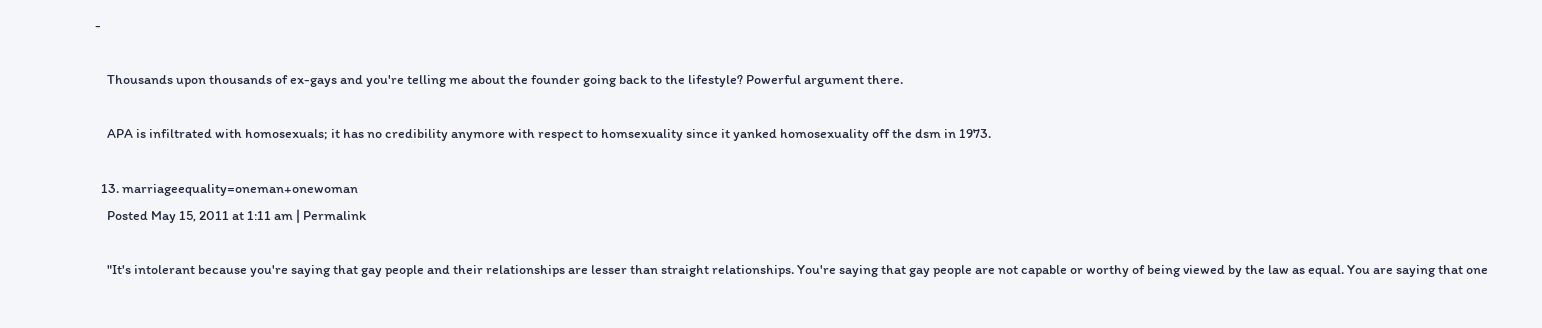-

    Thousands upon thousands of ex-gays and you're telling me about the founder going back to the lifestyle? Powerful argument there.

    APA is infiltrated with homosexuals; it has no credibility anymore with respect to homsexuality since it yanked homosexuality off the dsm in 1973.

  13. marriageequality=oneman+onewoman
    Posted May 15, 2011 at 1:11 am | Permalink

    "It's intolerant because you're saying that gay people and their relationships are lesser than straight relationships. You're saying that gay people are not capable or worthy of being viewed by the law as equal. You are saying that one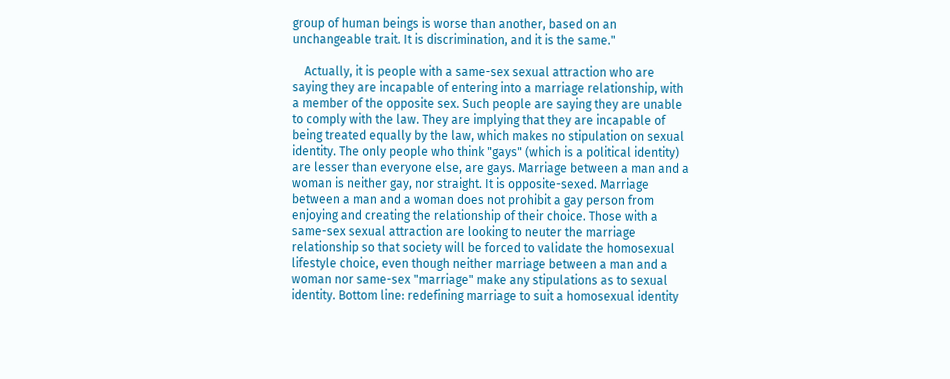group of human beings is worse than another, based on an unchangeable trait. It is discrimination, and it is the same."

    Actually, it is people with a same-sex sexual attraction who are saying they are incapable of entering into a marriage relationship, with a member of the opposite sex. Such people are saying they are unable to comply with the law. They are implying that they are incapable of being treated equally by the law, which makes no stipulation on sexual identity. The only people who think "gays" (which is a political identity) are lesser than everyone else, are gays. Marriage between a man and a woman is neither gay, nor straight. It is opposite-sexed. Marriage between a man and a woman does not prohibit a gay person from enjoying and creating the relationship of their choice. Those with a same-sex sexual attraction are looking to neuter the marriage relationship so that society will be forced to validate the homosexual lifestyle choice, even though neither marriage between a man and a woman nor same-sex "marriage" make any stipulations as to sexual identity. Bottom line: redefining marriage to suit a homosexual identity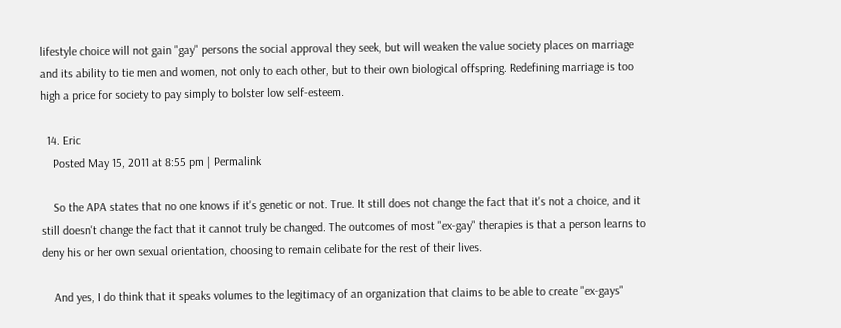lifestyle choice will not gain "gay" persons the social approval they seek, but will weaken the value society places on marriage and its ability to tie men and women, not only to each other, but to their own biological offspring. Redefining marriage is too high a price for society to pay simply to bolster low self-esteem.

  14. Eric
    Posted May 15, 2011 at 8:55 pm | Permalink

    So the APA states that no one knows if it's genetic or not. True. It still does not change the fact that it's not a choice, and it still doesn't change the fact that it cannot truly be changed. The outcomes of most "ex-gay" therapies is that a person learns to deny his or her own sexual orientation, choosing to remain celibate for the rest of their lives.

    And yes, I do think that it speaks volumes to the legitimacy of an organization that claims to be able to create "ex-gays"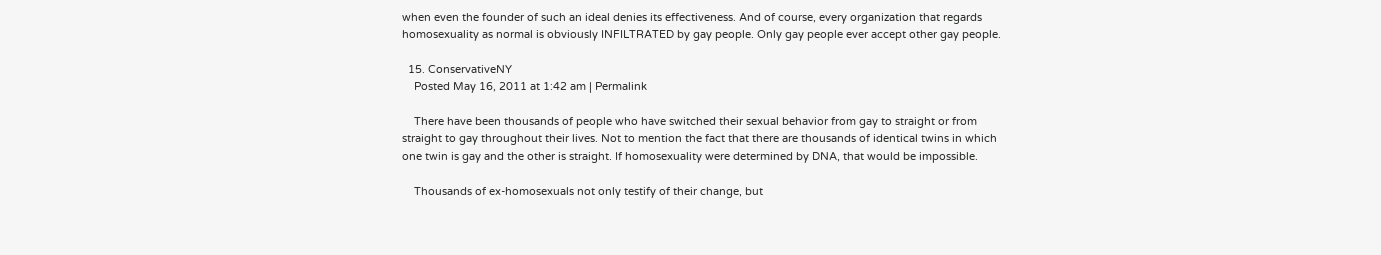when even the founder of such an ideal denies its effectiveness. And of course, every organization that regards homosexuality as normal is obviously INFILTRATED by gay people. Only gay people ever accept other gay people.

  15. ConservativeNY
    Posted May 16, 2011 at 1:42 am | Permalink

    There have been thousands of people who have switched their sexual behavior from gay to straight or from straight to gay throughout their lives. Not to mention the fact that there are thousands of identical twins in which one twin is gay and the other is straight. If homosexuality were determined by DNA, that would be impossible.

    Thousands of ex-homosexuals not only testify of their change, but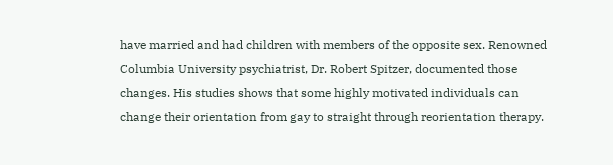have married and had children with members of the opposite sex. Renowned Columbia University psychiatrist, Dr. Robert Spitzer, documented those changes. His studies shows that some highly motivated individuals can change their orientation from gay to straight through reorientation therapy.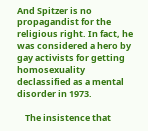And Spitzer is no propagandist for the religious right. In fact, he was considered a hero by gay activists for getting homosexuality declassified as a mental disorder in 1973.

    The insistence that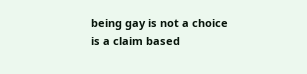being gay is not a choice is a claim based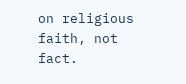on religious faith, not fact.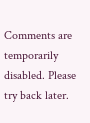Comments are temporarily disabled. Please try back later.